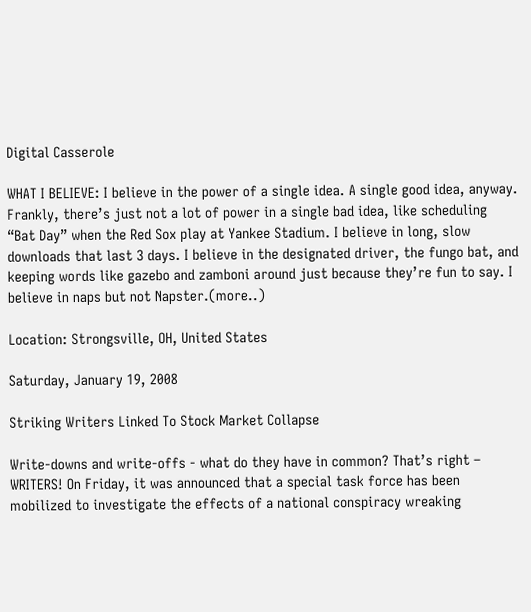Digital Casserole

WHAT I BELIEVE: I believe in the power of a single idea. A single good idea, anyway. Frankly, there’s just not a lot of power in a single bad idea, like scheduling “Bat Day” when the Red Sox play at Yankee Stadium. I believe in long, slow downloads that last 3 days. I believe in the designated driver, the fungo bat, and keeping words like gazebo and zamboni around just because they’re fun to say. I believe in naps but not Napster.(more..)

Location: Strongsville, OH, United States

Saturday, January 19, 2008

Striking Writers Linked To Stock Market Collapse

Write-downs and write-offs - what do they have in common? That’s right – WRITERS! On Friday, it was announced that a special task force has been mobilized to investigate the effects of a national conspiracy wreaking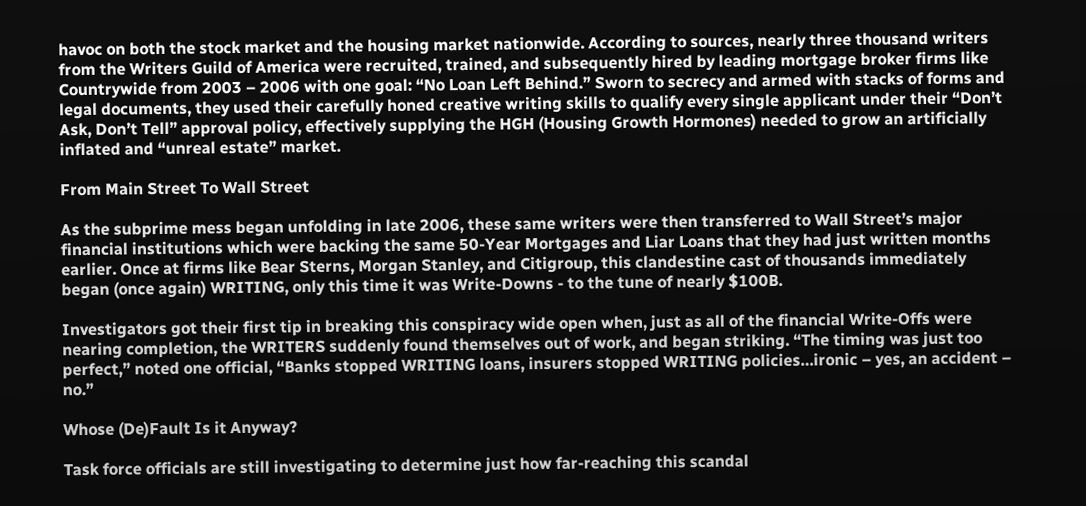havoc on both the stock market and the housing market nationwide. According to sources, nearly three thousand writers from the Writers Guild of America were recruited, trained, and subsequently hired by leading mortgage broker firms like Countrywide from 2003 – 2006 with one goal: “No Loan Left Behind.” Sworn to secrecy and armed with stacks of forms and legal documents, they used their carefully honed creative writing skills to qualify every single applicant under their “Don’t Ask, Don’t Tell” approval policy, effectively supplying the HGH (Housing Growth Hormones) needed to grow an artificially inflated and “unreal estate” market.

From Main Street To Wall Street

As the subprime mess began unfolding in late 2006, these same writers were then transferred to Wall Street’s major financial institutions which were backing the same 50-Year Mortgages and Liar Loans that they had just written months earlier. Once at firms like Bear Sterns, Morgan Stanley, and Citigroup, this clandestine cast of thousands immediately began (once again) WRITING, only this time it was Write-Downs - to the tune of nearly $100B.

Investigators got their first tip in breaking this conspiracy wide open when, just as all of the financial Write-Offs were nearing completion, the WRITERS suddenly found themselves out of work, and began striking. “The timing was just too perfect,” noted one official, “Banks stopped WRITING loans, insurers stopped WRITING policies…ironic – yes, an accident – no.”

Whose (De)Fault Is it Anyway?

Task force officials are still investigating to determine just how far-reaching this scandal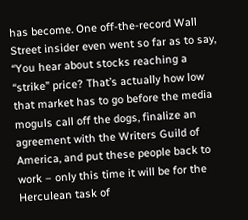has become. One off-the-record Wall Street insider even went so far as to say, “You hear about stocks reaching a “strike” price? That’s actually how low that market has to go before the media moguls call off the dogs, finalize an agreement with the Writers Guild of America, and put these people back to work – only this time it will be for the Herculean task of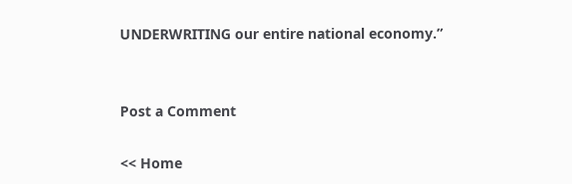UNDERWRITING our entire national economy.”


Post a Comment

<< Home